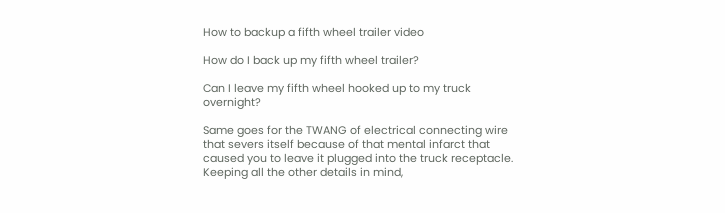How to backup a fifth wheel trailer video

How do I back up my fifth wheel trailer?

Can I leave my fifth wheel hooked up to my truck overnight?

Same goes for the TWANG of electrical connecting wire that severs itself because of that mental infarct that caused you to leave it plugged into the truck receptacle. Keeping all the other details in mind,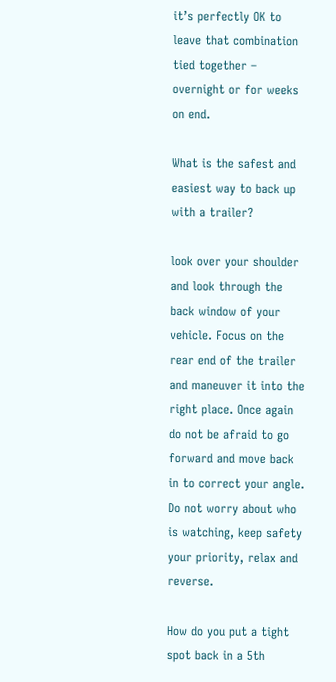it’s perfectly OK to leave that combination tied together – overnight or for weeks on end.

What is the safest and easiest way to back up with a trailer?

look over your shoulder and look through the back window of your vehicle. Focus on the rear end of the trailer and maneuver it into the right place. Once again do not be afraid to go forward and move back in to correct your angle. Do not worry about who is watching, keep safety your priority, relax and reverse.

How do you put a tight spot back in a 5th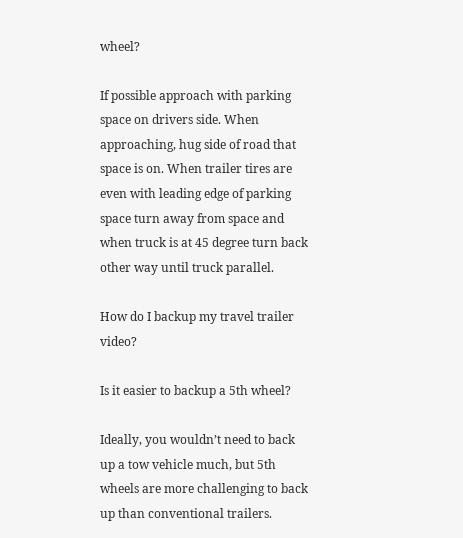wheel?

If possible approach with parking space on drivers side. When approaching, hug side of road that space is on. When trailer tires are even with leading edge of parking space turn away from space and when truck is at 45 degree turn back other way until truck parallel.

How do I backup my travel trailer video?

Is it easier to backup a 5th wheel?

Ideally, you wouldn’t need to back up a tow vehicle much, but 5th wheels are more challenging to back up than conventional trailers.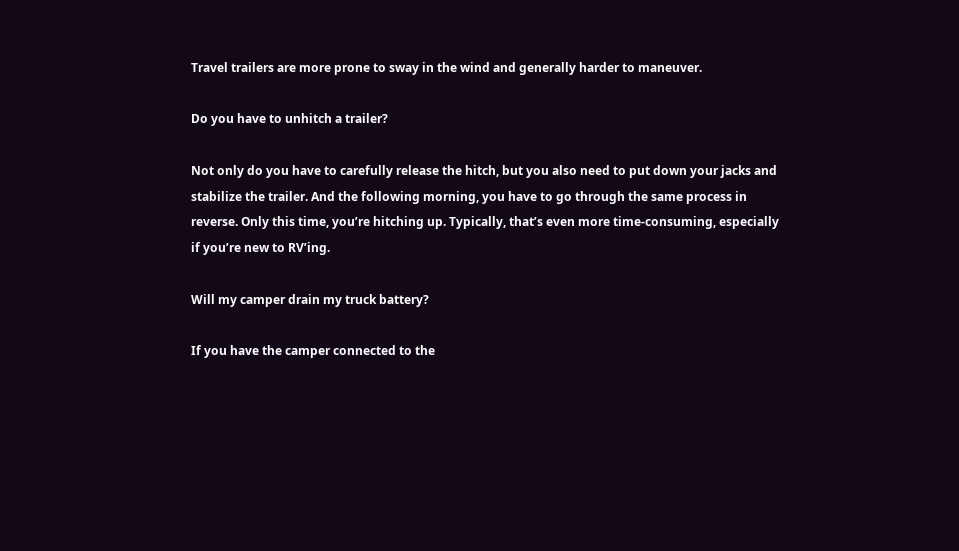Travel trailers are more prone to sway in the wind and generally harder to maneuver.

Do you have to unhitch a trailer?

Not only do you have to carefully release the hitch, but you also need to put down your jacks and stabilize the trailer. And the following morning, you have to go through the same process in reverse. Only this time, you’re hitching up. Typically, that’s even more time-consuming, especially if you’re new to RV’ing.

Will my camper drain my truck battery?

If you have the camper connected to the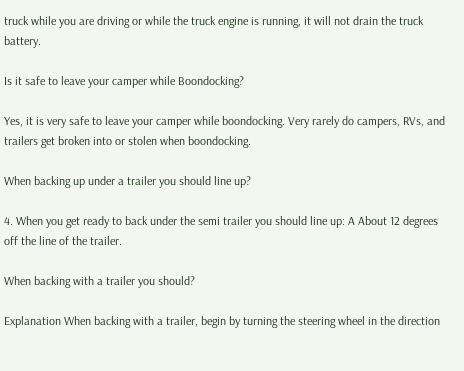truck while you are driving or while the truck engine is running, it will not drain the truck battery.

Is it safe to leave your camper while Boondocking?

Yes, it is very safe to leave your camper while boondocking. Very rarely do campers, RVs, and trailers get broken into or stolen when boondocking.

When backing up under a trailer you should line up?

4. When you get ready to back under the semi trailer you should line up: A About 12 degrees off the line of the trailer.

When backing with a trailer you should?

Explanation When backing with a trailer, begin by turning the steering wheel in the direction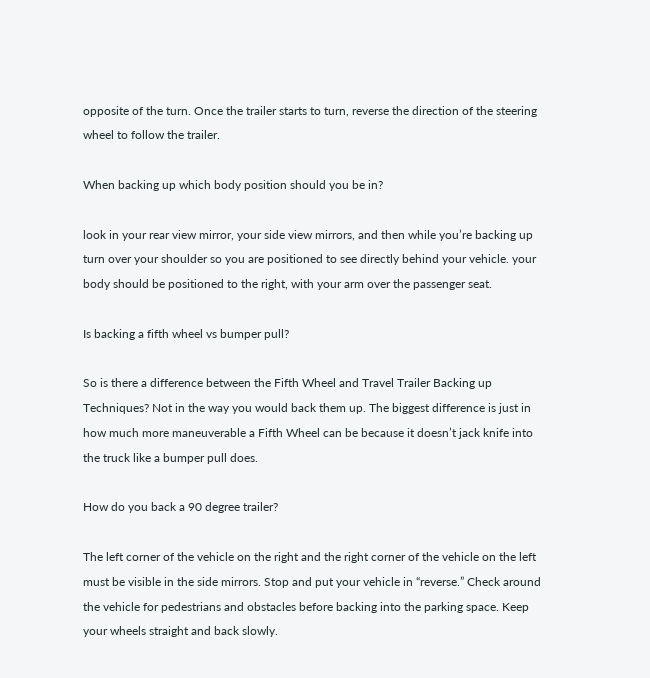opposite of the turn. Once the trailer starts to turn, reverse the direction of the steering wheel to follow the trailer.

When backing up which body position should you be in?

look in your rear view mirror, your side view mirrors, and then while you’re backing up turn over your shoulder so you are positioned to see directly behind your vehicle. your body should be positioned to the right, with your arm over the passenger seat.

Is backing a fifth wheel vs bumper pull?

So is there a difference between the Fifth Wheel and Travel Trailer Backing up Techniques? Not in the way you would back them up. The biggest difference is just in how much more maneuverable a Fifth Wheel can be because it doesn’t jack knife into the truck like a bumper pull does.

How do you back a 90 degree trailer?

The left corner of the vehicle on the right and the right corner of the vehicle on the left must be visible in the side mirrors. Stop and put your vehicle in “reverse.” Check around the vehicle for pedestrians and obstacles before backing into the parking space. Keep your wheels straight and back slowly.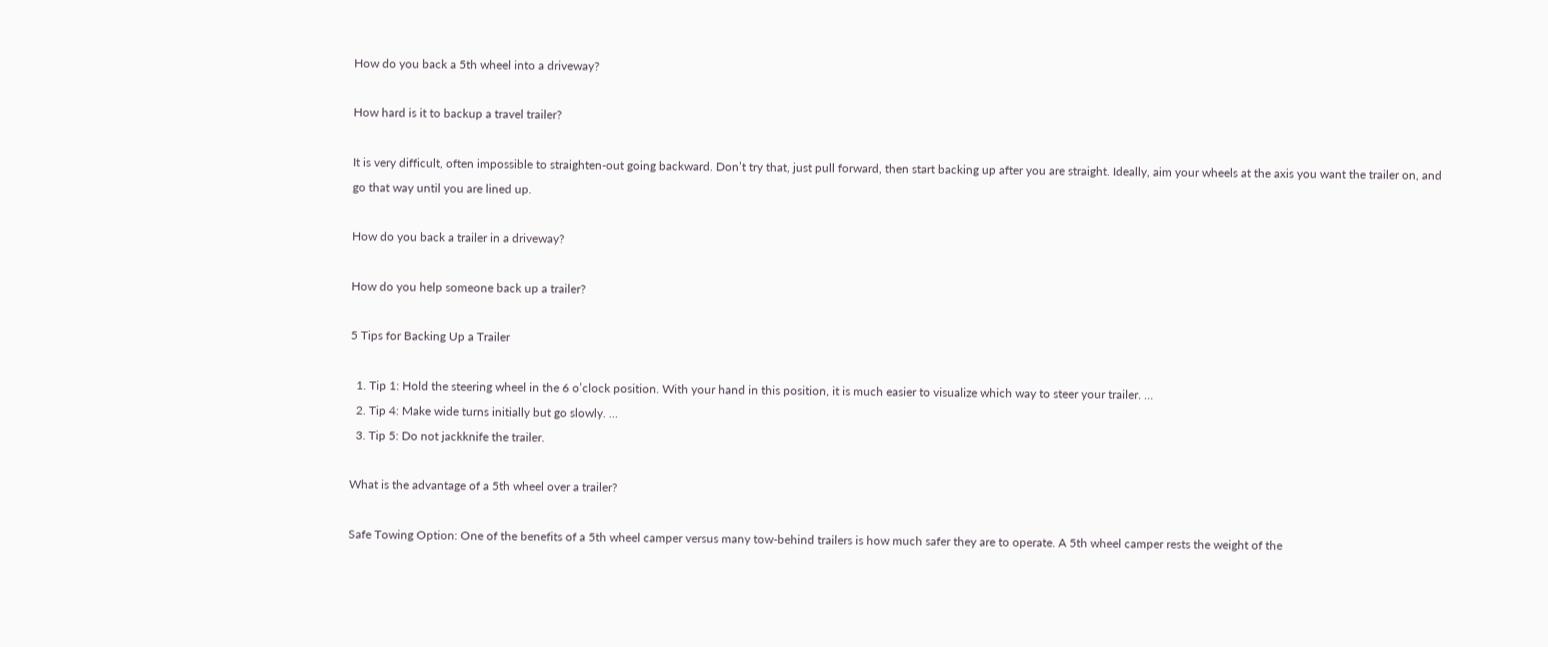How do you back a 5th wheel into a driveway?

How hard is it to backup a travel trailer?

It is very difficult, often impossible to straighten-out going backward. Don’t try that, just pull forward, then start backing up after you are straight. Ideally, aim your wheels at the axis you want the trailer on, and go that way until you are lined up.

How do you back a trailer in a driveway?

How do you help someone back up a trailer?

5 Tips for Backing Up a Trailer

  1. Tip 1: Hold the steering wheel in the 6 o’clock position. With your hand in this position, it is much easier to visualize which way to steer your trailer. …
  2. Tip 4: Make wide turns initially but go slowly. …
  3. Tip 5: Do not jackknife the trailer.

What is the advantage of a 5th wheel over a trailer?

Safe Towing Option: One of the benefits of a 5th wheel camper versus many tow-behind trailers is how much safer they are to operate. A 5th wheel camper rests the weight of the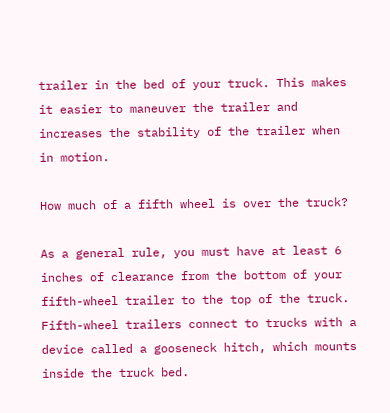trailer in the bed of your truck. This makes it easier to maneuver the trailer and increases the stability of the trailer when in motion.

How much of a fifth wheel is over the truck?

As a general rule, you must have at least 6 inches of clearance from the bottom of your fifth-wheel trailer to the top of the truck. Fifth-wheel trailers connect to trucks with a device called a gooseneck hitch, which mounts inside the truck bed.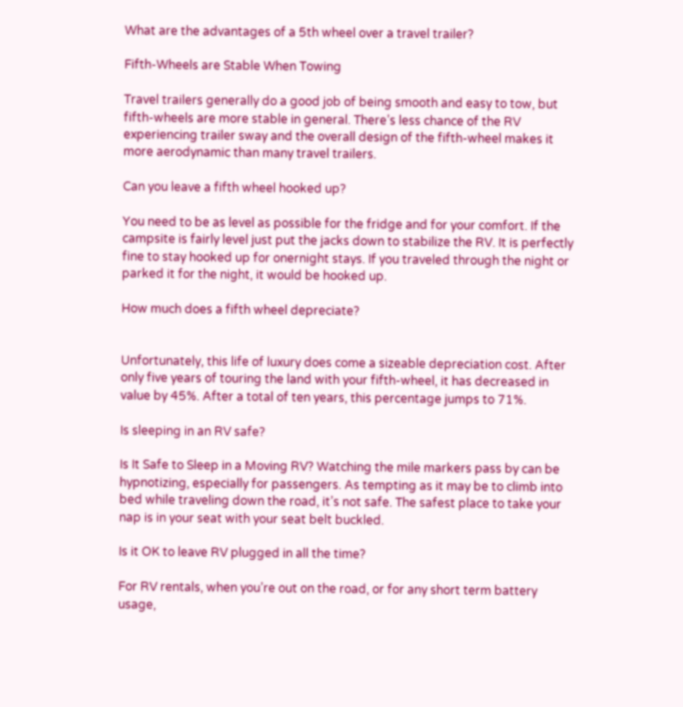What are the advantages of a 5th wheel over a travel trailer?

Fifth-Wheels are Stable When Towing

Travel trailers generally do a good job of being smooth and easy to tow, but fifth-wheels are more stable in general. There’s less chance of the RV experiencing trailer sway and the overall design of the fifth-wheel makes it more aerodynamic than many travel trailers.

Can you leave a fifth wheel hooked up?

You need to be as level as possible for the fridge and for your comfort. If the campsite is fairly level just put the jacks down to stabilize the RV. It is perfectly fine to stay hooked up for onernight stays. If you traveled through the night or parked it for the night, it would be hooked up.

How much does a fifth wheel depreciate?


Unfortunately, this life of luxury does come a sizeable depreciation cost. After only five years of touring the land with your fifth-wheel, it has decreased in value by 45%. After a total of ten years, this percentage jumps to 71%.

Is sleeping in an RV safe?

Is It Safe to Sleep in a Moving RV? Watching the mile markers pass by can be hypnotizing, especially for passengers. As tempting as it may be to climb into bed while traveling down the road, it’s not safe. The safest place to take your nap is in your seat with your seat belt buckled.

Is it OK to leave RV plugged in all the time?

For RV rentals, when you’re out on the road, or for any short term battery usage,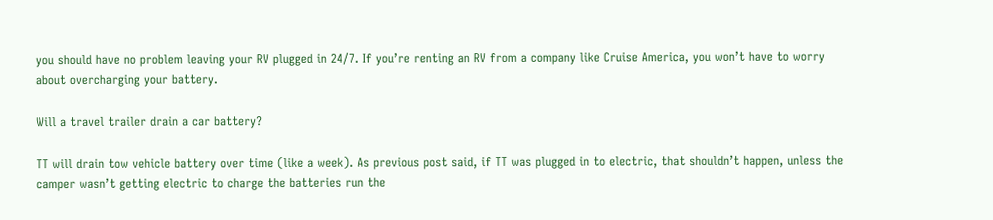you should have no problem leaving your RV plugged in 24/7. If you’re renting an RV from a company like Cruise America, you won’t have to worry about overcharging your battery.

Will a travel trailer drain a car battery?

TT will drain tow vehicle battery over time (like a week). As previous post said, if TT was plugged in to electric, that shouldn’t happen, unless the camper wasn’t getting electric to charge the batteries run the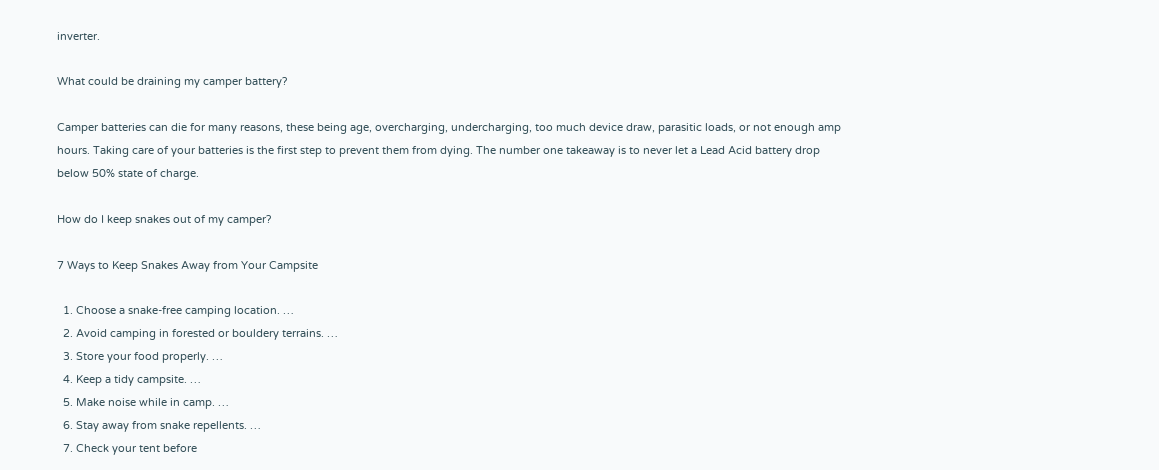inverter.

What could be draining my camper battery?

Camper batteries can die for many reasons, these being age, overcharging, undercharging, too much device draw, parasitic loads, or not enough amp hours. Taking care of your batteries is the first step to prevent them from dying. The number one takeaway is to never let a Lead Acid battery drop below 50% state of charge.

How do I keep snakes out of my camper?

7 Ways to Keep Snakes Away from Your Campsite

  1. Choose a snake-free camping location. …
  2. Avoid camping in forested or bouldery terrains. …
  3. Store your food properly. …
  4. Keep a tidy campsite. …
  5. Make noise while in camp. …
  6. Stay away from snake repellents. …
  7. Check your tent before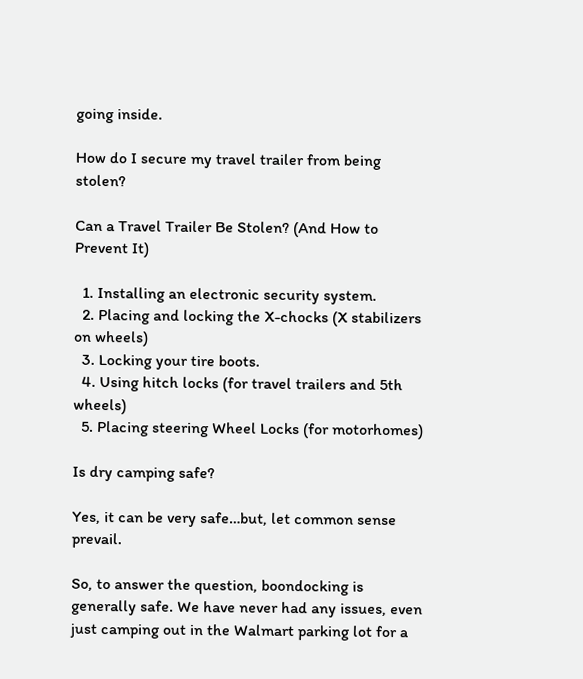going inside.

How do I secure my travel trailer from being stolen?

Can a Travel Trailer Be Stolen? (And How to Prevent It)

  1. Installing an electronic security system.
  2. Placing and locking the X-chocks (X stabilizers on wheels)
  3. Locking your tire boots.
  4. Using hitch locks (for travel trailers and 5th wheels)
  5. Placing steering Wheel Locks (for motorhomes)

Is dry camping safe?

Yes, it can be very safe…but, let common sense prevail.

So, to answer the question, boondocking is generally safe. We have never had any issues, even just camping out in the Walmart parking lot for a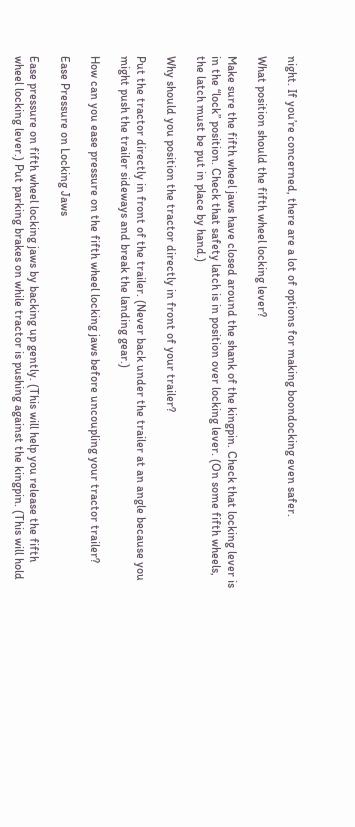night. If you’re concerned, there are a lot of options for making boondocking even safer.

What position should the fifth wheel locking lever?

Make sure the fifth wheel jaws have closed around the shank of the kingpin. Check that locking lever is in the “lock” position. Check that safety latch is in position over locking lever. (On some fifth wheels, the latch must be put in place by hand.)

Why should you position the tractor directly in front of your trailer?

Put the tractor directly in front of the trailer. (Never back under the trailer at an angle because you might push the trailer sideways and break the landing gear.)

How can you ease pressure on the fifth wheel locking jaws before uncoupling your tractor trailer?

Ease Pressure on Locking Jaws

Ease pressure on fifth wheel locking jaws by backing up gently. (This will help you release the fifth wheel locking lever.) Put parking brakes on while tractor is pushing against the kingpin. (This will hold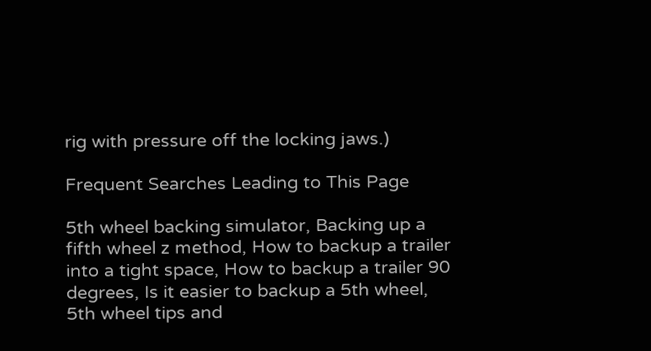rig with pressure off the locking jaws.)

Frequent Searches Leading to This Page

5th wheel backing simulator, Backing up a fifth wheel z method, How to backup a trailer into a tight space, How to backup a trailer 90 degrees, Is it easier to backup a 5th wheel, 5th wheel tips and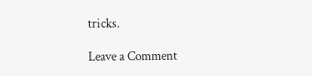tricks.

Leave a Comment